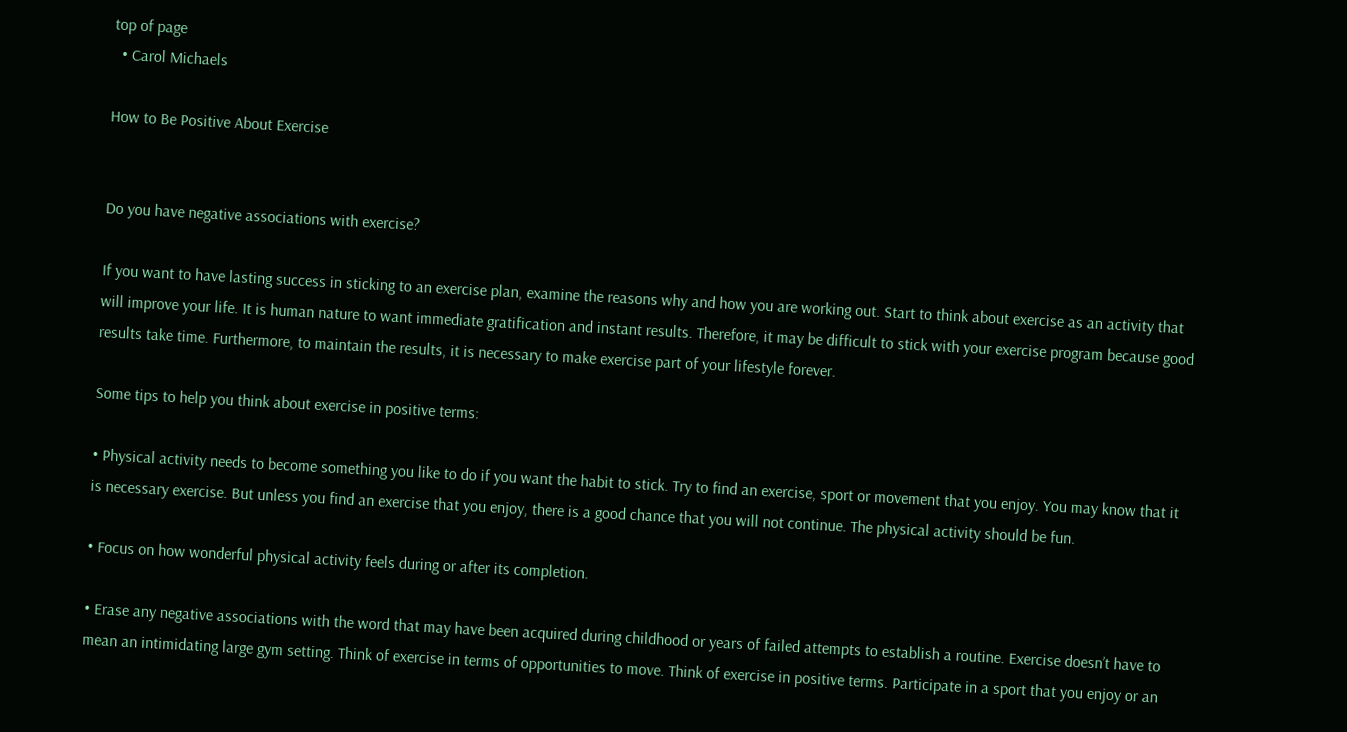top of page
  • Carol Michaels

How to Be Positive About Exercise


Do you have negative associations with exercise?

If you want to have lasting success in sticking to an exercise plan, examine the reasons why and how you are working out. Start to think about exercise as an activity that will improve your life. It is human nature to want immediate gratification and instant results. Therefore, it may be difficult to stick with your exercise program because good results take time. Furthermore, to maintain the results, it is necessary to make exercise part of your lifestyle forever.

Some tips to help you think about exercise in positive terms:

• Physical activity needs to become something you like to do if you want the habit to stick. Try to find an exercise, sport or movement that you enjoy. You may know that it is necessary exercise. But unless you find an exercise that you enjoy, there is a good chance that you will not continue. The physical activity should be fun.

• Focus on how wonderful physical activity feels during or after its completion.

• Erase any negative associations with the word that may have been acquired during childhood or years of failed attempts to establish a routine. Exercise doesn’t have to mean an intimidating large gym setting. Think of exercise in terms of opportunities to move. Think of exercise in positive terms. Participate in a sport that you enjoy or an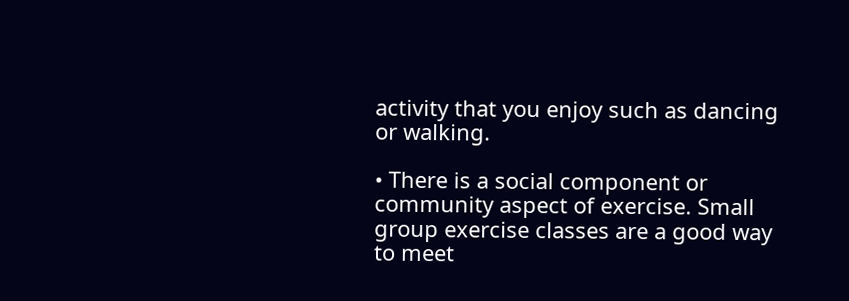activity that you enjoy such as dancing or walking.

• There is a social component or community aspect of exercise. Small group exercise classes are a good way to meet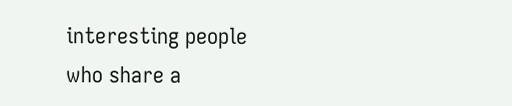interesting people who share a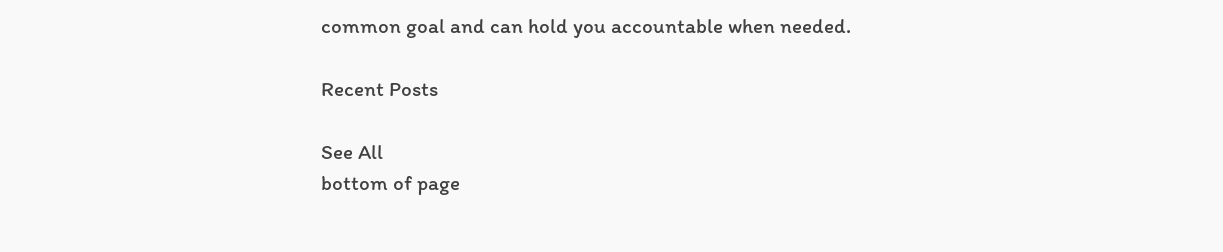common goal and can hold you accountable when needed.

Recent Posts

See All
bottom of page